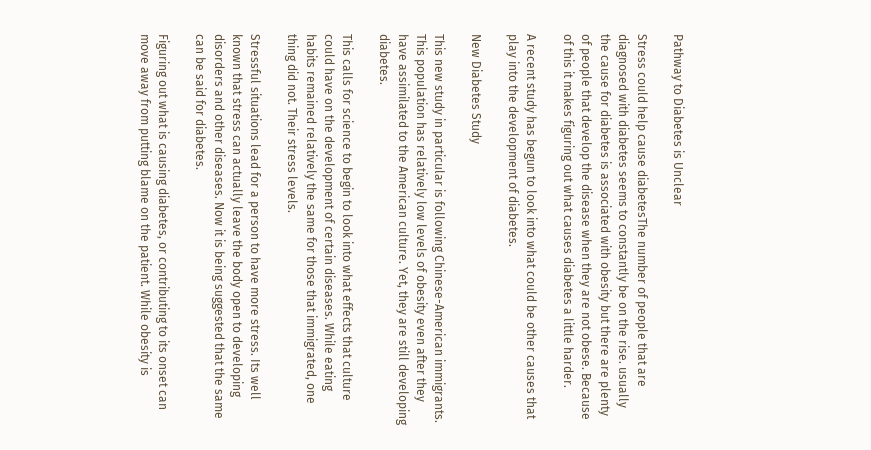Pathway to Diabetes is Unclear

Stress could help cause diabetesThe number of people that are diagnosed with diabetes seems to constantly be on the rise. usually the cause for diabetes is associated with obesity but there are plenty of people that develop the disease when they are not obese. Because of this it makes figuring out what causes diabetes a little harder.

A recent study has begun to look into what could be other causes that play into the development of diabetes.

New Diabetes Study

This new study in particular is following Chinese-American immigrants. This population has relatively low levels of obesity even after they have assimilated to the American culture. Yet, they are still developing diabetes.

This calls for science to begin to look into what effects that culture could have on the development of certain diseases. While eating habits remained relatively the same for those that immigrated, one thing did not. Their stress levels.

Stressful situations lead for a person to have more stress. Its well known that stress can actually leave the body open to developing disorders and other diseases. Now it is being suggested that the same can be said for diabetes.

Figuring out what is causing diabetes, or contributing to its onset can move away from putting blame on the patient. While obesity is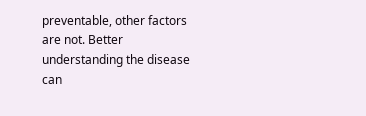preventable, other factors are not. Better understanding the disease can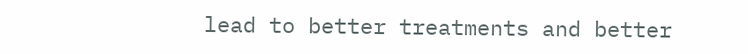lead to better treatments and better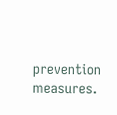prevention measures.